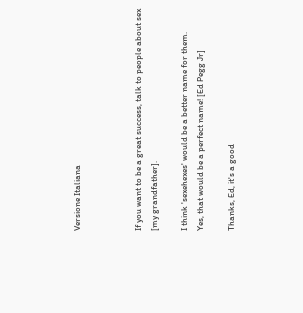Versione Italiana



If you want to be a great success, talk to people about sex [my grandfather].

I think 'sexehexes' would be a better name for them.
Yes, that would be a perfect name! [Ed Pegg Jr]

Thanks, Ed, it's a good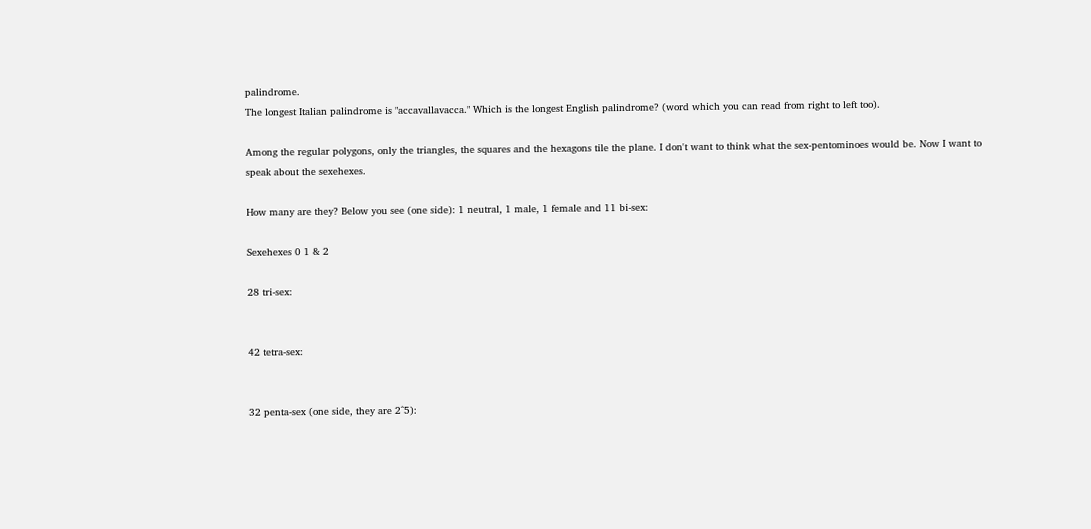palindrome.
The longest Italian palindrome is "accavallavacca." Which is the longest English palindrome? (word which you can read from right to left too).

Among the regular polygons, only the triangles, the squares and the hexagons tile the plane. I don't want to think what the sex-pentominoes would be. Now I want to speak about the sexehexes.

How many are they? Below you see (one side): 1 neutral, 1 male, 1 female and 11 bi-sex:

Sexehexes 0 1 & 2

28 tri-sex:


42 tetra-sex:


32 penta-sex (one side, they are 2^5):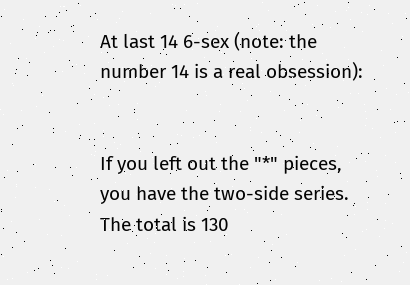At last 14 6-sex (note: the number 14 is a real obsession):


If you left out the "*" pieces, you have the two-side series. The total is 130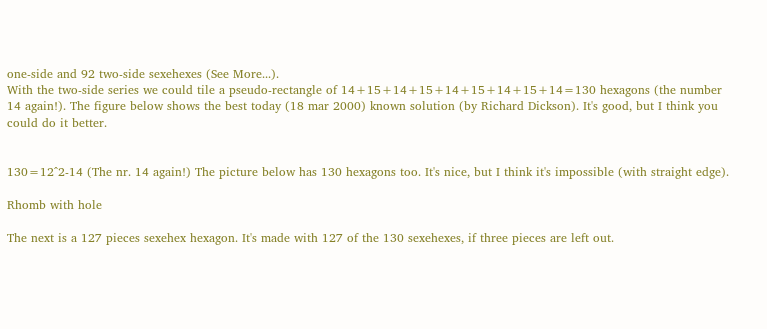one-side and 92 two-side sexehexes (See More...).
With the two-side series we could tile a pseudo-rectangle of 14+15+14+15+14+15+14+15+14=130 hexagons (the number 14 again!). The figure below shows the best today (18 mar 2000) known solution (by Richard Dickson). It's good, but I think you could do it better.


130=12^2-14 (The nr. 14 again!) The picture below has 130 hexagons too. It's nice, but I think it's impossible (with straight edge).

Rhomb with hole

The next is a 127 pieces sexehex hexagon. It's made with 127 of the 130 sexehexes, if three pieces are left out.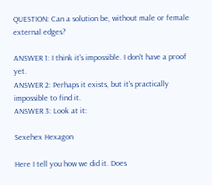QUESTION: Can a solution be, without male or female external edges?

ANSWER 1: I think it's impossible. I don't have a proof yet.
ANSWER 2: Perhaps it exists, but it's practically impossible to find it.
ANSWER 3: Look at it:

Sexehex Hexagon

Here I tell you how we did it. Does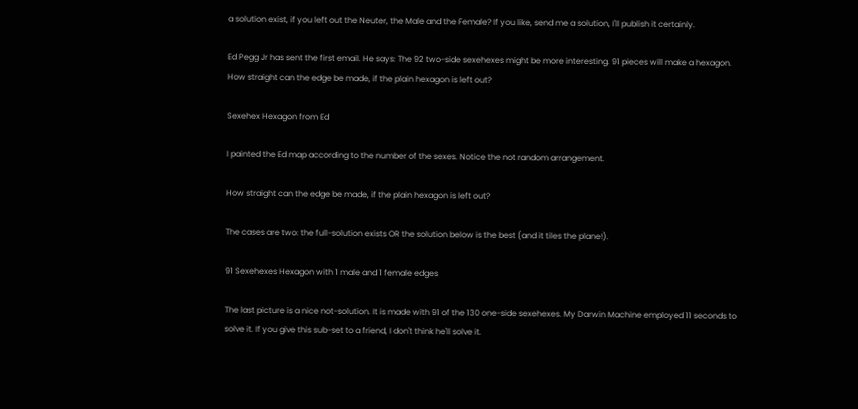a solution exist, if you left out the Neuter, the Male and the Female? If you like, send me a solution, I'll publish it certainly.

Ed Pegg Jr has sent the first email. He says: The 92 two-side sexehexes might be more interesting. 91 pieces will make a hexagon. How straight can the edge be made, if the plain hexagon is left out?

Sexehex Hexagon from Ed

I painted the Ed map according to the number of the sexes. Notice the not random arrangement.

How straight can the edge be made, if the plain hexagon is left out?

The cases are two: the full-solution exists OR the solution below is the best (and it tiles the plane!).

91 Sexehexes Hexagon with 1 male and 1 female edges

The last picture is a nice not-solution. It is made with 91 of the 130 one-side sexehexes. My Darwin Machine employed 11 seconds to solve it. If you give this sub-set to a friend, I don't think he'll solve it.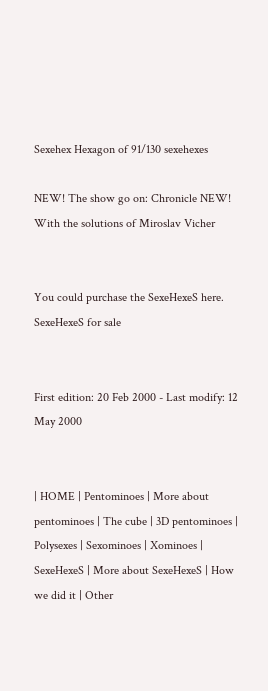Sexehex Hexagon of 91/130 sexehexes

NEW! The show go on: Chronicle NEW!
With the solutions of Miroslav Vicher


You could purchase the SexeHexeS here.
SexeHexeS for sale


First edition: 20 Feb 2000 - Last modify: 12 May 2000


| HOME | Pentominoes | More about pentominoes | The cube | 3D pentominoes | Polysexes | Sexominoes | Xominoes | SexeHexeS | More about SexeHexeS | How we did it | Other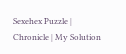Sexehex Puzzle | Chronicle | My Solution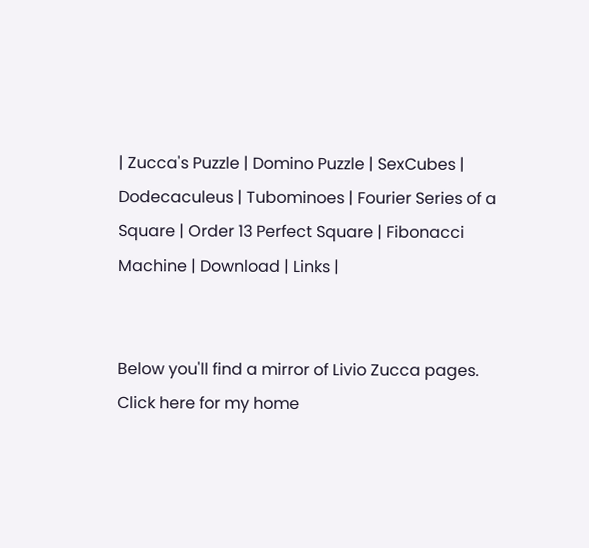| Zucca's Puzzle | Domino Puzzle | SexCubes | Dodecaculeus | Tubominoes | Fourier Series of a Square | Order 13 Perfect Square | Fibonacci Machine | Download | Links |


Below you'll find a mirror of Livio Zucca pages. Click here for my home